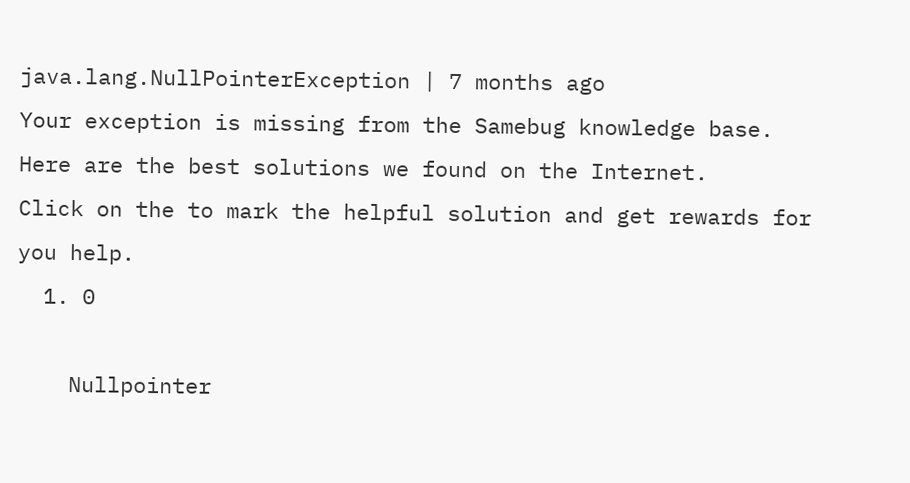java.lang.NullPointerException | 7 months ago
Your exception is missing from the Samebug knowledge base.
Here are the best solutions we found on the Internet.
Click on the to mark the helpful solution and get rewards for you help.
  1. 0

    Nullpointer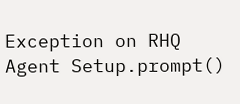Exception on RHQ Agent Setup.prompt()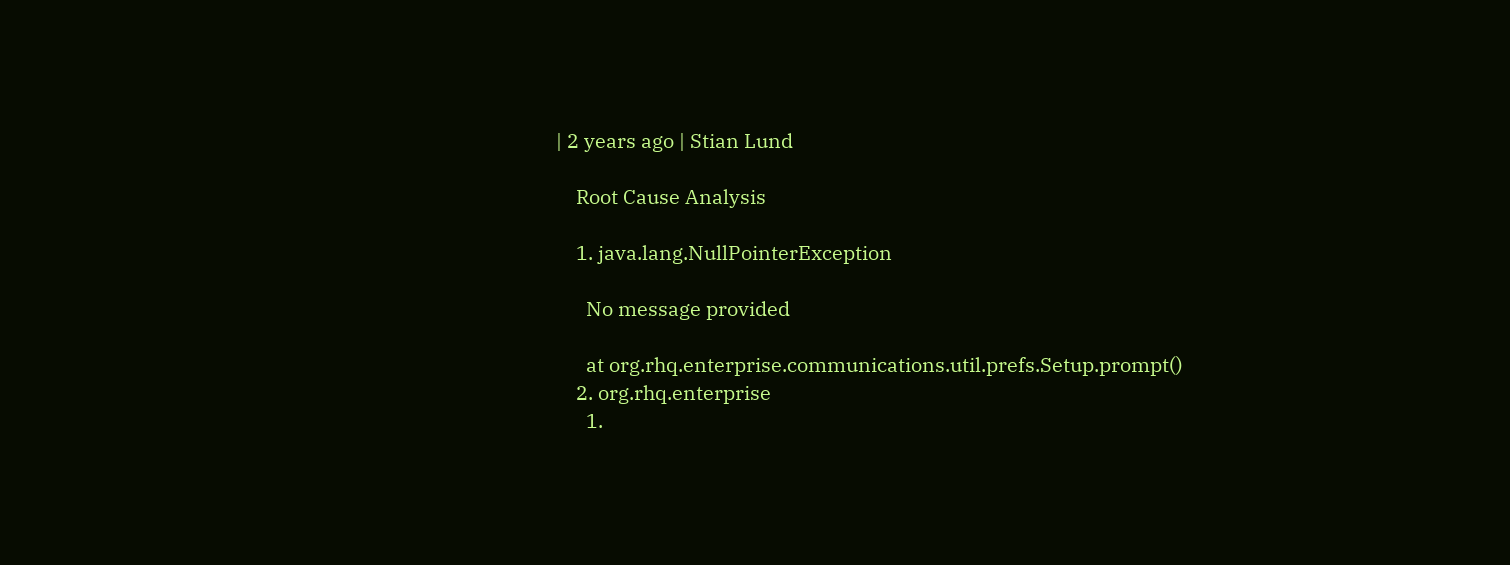| 2 years ago | Stian Lund

    Root Cause Analysis

    1. java.lang.NullPointerException

      No message provided

      at org.rhq.enterprise.communications.util.prefs.Setup.prompt()
    2. org.rhq.enterprise
      1.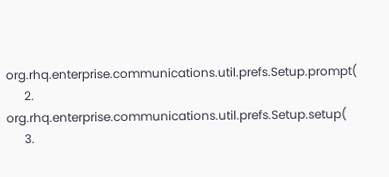org.rhq.enterprise.communications.util.prefs.Setup.prompt(
      2. org.rhq.enterprise.communications.util.prefs.Setup.setup(
      3.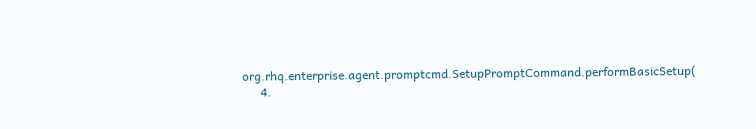org.rhq.enterprise.agent.promptcmd.SetupPromptCommand.performBasicSetup(
      4.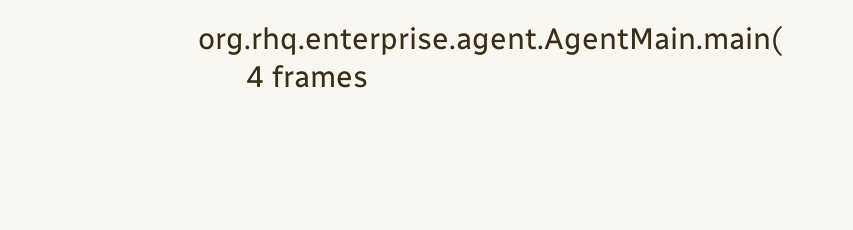org.rhq.enterprise.agent.AgentMain.main(
      4 frames